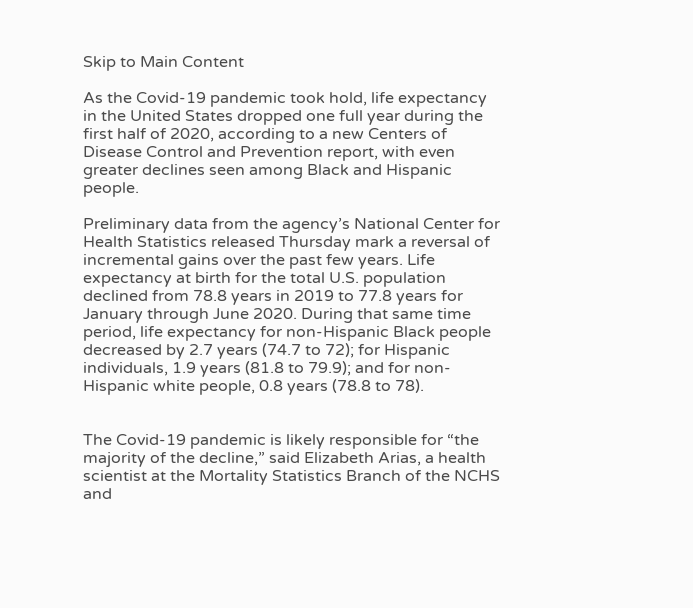Skip to Main Content

As the Covid-19 pandemic took hold, life expectancy in the United States dropped one full year during the first half of 2020, according to a new Centers of Disease Control and Prevention report, with even greater declines seen among Black and Hispanic people.

Preliminary data from the agency’s National Center for Health Statistics released Thursday mark a reversal of incremental gains over the past few years. Life expectancy at birth for the total U.S. population declined from 78.8 years in 2019 to 77.8 years for January through June 2020. During that same time period, life expectancy for non-Hispanic Black people decreased by 2.7 years (74.7 to 72); for Hispanic individuals, 1.9 years (81.8 to 79.9); and for non-Hispanic white people, 0.8 years (78.8 to 78).


The Covid-19 pandemic is likely responsible for “the majority of the decline,” said Elizabeth Arias, a health scientist at the Mortality Statistics Branch of the NCHS and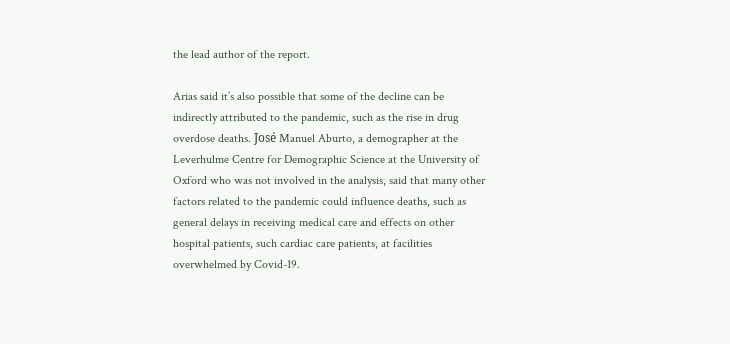the lead author of the report.

Arias said it’s also possible that some of the decline can be indirectly attributed to the pandemic, such as the rise in drug overdose deaths. José Manuel Aburto, a demographer at the Leverhulme Centre for Demographic Science at the University of Oxford who was not involved in the analysis, said that many other factors related to the pandemic could influence deaths, such as general delays in receiving medical care and effects on other hospital patients, such cardiac care patients, at facilities overwhelmed by Covid-19.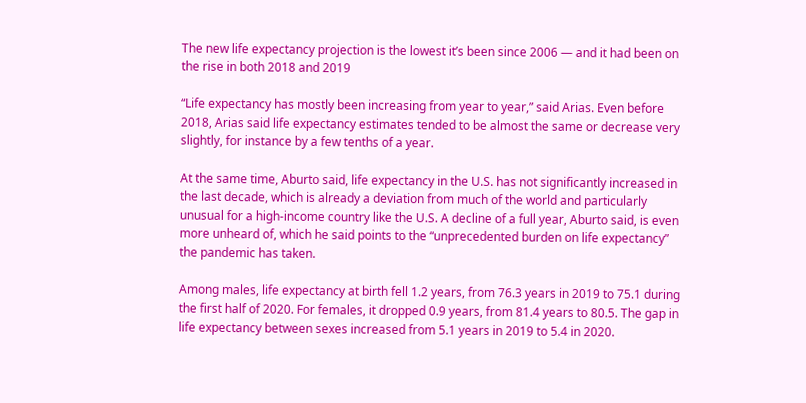The new life expectancy projection is the lowest it’s been since 2006 — and it had been on the rise in both 2018 and 2019

“Life expectancy has mostly been increasing from year to year,” said Arias. Even before 2018, Arias said life expectancy estimates tended to be almost the same or decrease very slightly, for instance by a few tenths of a year.

At the same time, Aburto said, life expectancy in the U.S. has not significantly increased in the last decade, which is already a deviation from much of the world and particularly unusual for a high-income country like the U.S. A decline of a full year, Aburto said, is even more unheard of, which he said points to the “unprecedented burden on life expectancy” the pandemic has taken.

Among males, life expectancy at birth fell 1.2 years, from 76.3 years in 2019 to 75.1 during the first half of 2020. For females, it dropped 0.9 years, from 81.4 years to 80.5. The gap in life expectancy between sexes increased from 5.1 years in 2019 to 5.4 in 2020.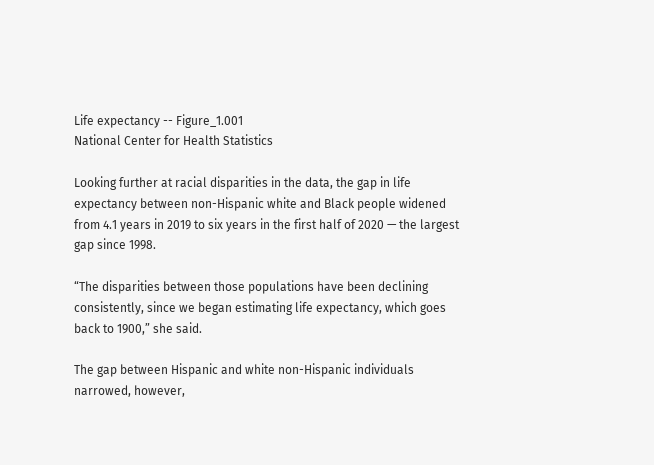Life expectancy -- Figure_1.001
National Center for Health Statistics

Looking further at racial disparities in the data, the gap in life expectancy between non-Hispanic white and Black people widened from 4.1 years in 2019 to six years in the first half of 2020 — the largest gap since 1998.

“The disparities between those populations have been declining consistently, since we began estimating life expectancy, which goes back to 1900,” she said.

The gap between Hispanic and white non-Hispanic individuals narrowed, however,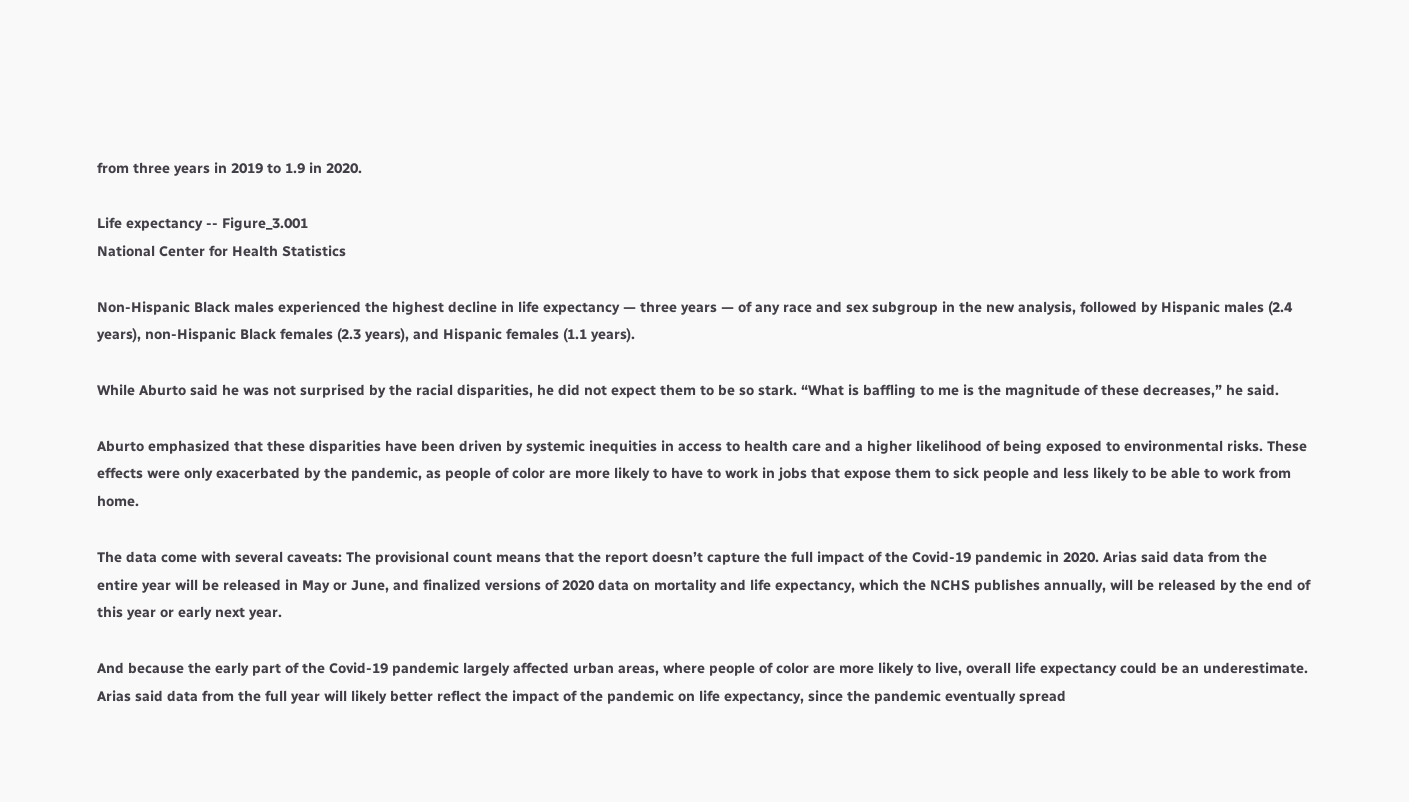from three years in 2019 to 1.9 in 2020.

Life expectancy -- Figure_3.001
National Center for Health Statistics

Non-Hispanic Black males experienced the highest decline in life expectancy — three years — of any race and sex subgroup in the new analysis, followed by Hispanic males (2.4 years), non-Hispanic Black females (2.3 years), and Hispanic females (1.1 years).

While Aburto said he was not surprised by the racial disparities, he did not expect them to be so stark. “What is baffling to me is the magnitude of these decreases,” he said.

Aburto emphasized that these disparities have been driven by systemic inequities in access to health care and a higher likelihood of being exposed to environmental risks. These effects were only exacerbated by the pandemic, as people of color are more likely to have to work in jobs that expose them to sick people and less likely to be able to work from home.

The data come with several caveats: The provisional count means that the report doesn’t capture the full impact of the Covid-19 pandemic in 2020. Arias said data from the entire year will be released in May or June, and finalized versions of 2020 data on mortality and life expectancy, which the NCHS publishes annually, will be released by the end of this year or early next year.

And because the early part of the Covid-19 pandemic largely affected urban areas, where people of color are more likely to live, overall life expectancy could be an underestimate. Arias said data from the full year will likely better reflect the impact of the pandemic on life expectancy, since the pandemic eventually spread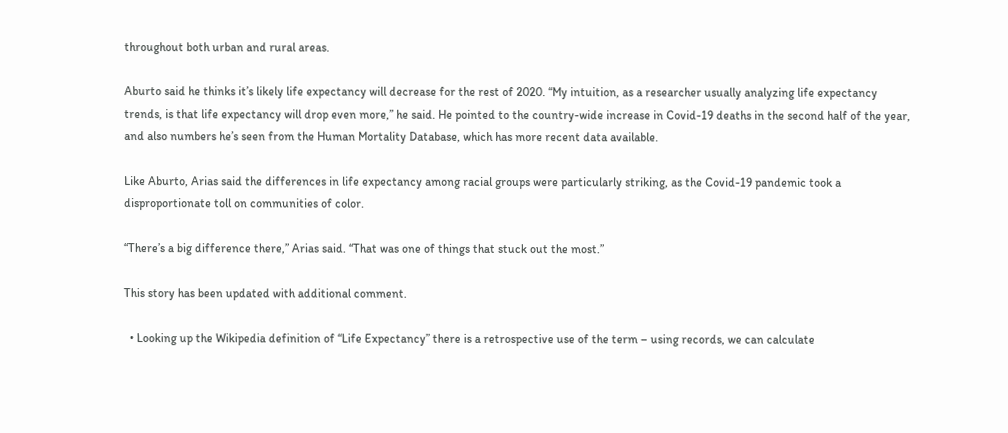throughout both urban and rural areas.

Aburto said he thinks it’s likely life expectancy will decrease for the rest of 2020. “My intuition, as a researcher usually analyzing life expectancy trends, is that life expectancy will drop even more,” he said. He pointed to the country-wide increase in Covid-19 deaths in the second half of the year, and also numbers he’s seen from the Human Mortality Database, which has more recent data available.

Like Aburto, Arias said the differences in life expectancy among racial groups were particularly striking, as the Covid-19 pandemic took a disproportionate toll on communities of color.

“There’s a big difference there,” Arias said. “That was one of things that stuck out the most.”

This story has been updated with additional comment.

  • Looking up the Wikipedia definition of “Life Expectancy” there is a retrospective use of the term – using records, we can calculate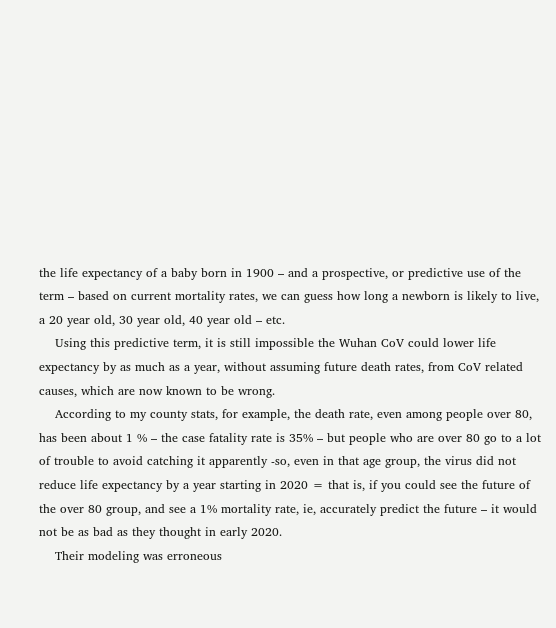the life expectancy of a baby born in 1900 – and a prospective, or predictive use of the term – based on current mortality rates, we can guess how long a newborn is likely to live, a 20 year old, 30 year old, 40 year old – etc.
    Using this predictive term, it is still impossible the Wuhan CoV could lower life expectancy by as much as a year, without assuming future death rates, from CoV related causes, which are now known to be wrong.
    According to my county stats, for example, the death rate, even among people over 80, has been about 1 % – the case fatality rate is 35% – but people who are over 80 go to a lot of trouble to avoid catching it apparently -so, even in that age group, the virus did not reduce life expectancy by a year starting in 2020 = that is, if you could see the future of the over 80 group, and see a 1% mortality rate, ie, accurately predict the future – it would not be as bad as they thought in early 2020.
    Their modeling was erroneous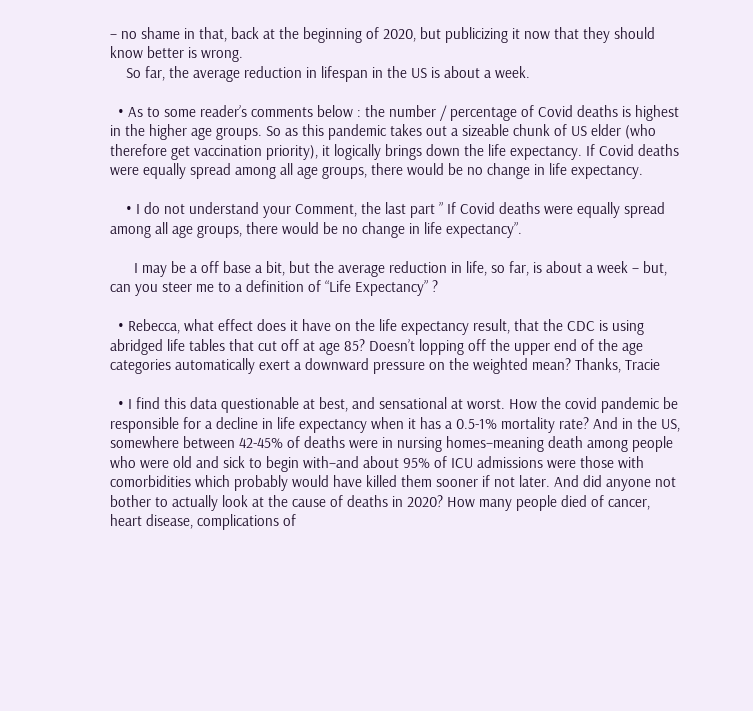– no shame in that, back at the beginning of 2020, but publicizing it now that they should know better is wrong.
    So far, the average reduction in lifespan in the US is about a week.

  • As to some reader’s comments below : the number / percentage of Covid deaths is highest in the higher age groups. So as this pandemic takes out a sizeable chunk of US elder (who therefore get vaccination priority), it logically brings down the life expectancy. If Covid deaths were equally spread among all age groups, there would be no change in life expectancy.

    • I do not understand your Comment, the last part ” If Covid deaths were equally spread among all age groups, there would be no change in life expectancy”.

      I may be a off base a bit, but the average reduction in life, so far, is about a week – but, can you steer me to a definition of “Life Expectancy” ?

  • Rebecca, what effect does it have on the life expectancy result, that the CDC is using abridged life tables that cut off at age 85? Doesn’t lopping off the upper end of the age categories automatically exert a downward pressure on the weighted mean? Thanks, Tracie

  • I find this data questionable at best, and sensational at worst. How the covid pandemic be responsible for a decline in life expectancy when it has a 0.5-1% mortality rate? And in the US, somewhere between 42-45% of deaths were in nursing homes–meaning death among people who were old and sick to begin with–and about 95% of ICU admissions were those with comorbidities which probably would have killed them sooner if not later. And did anyone not bother to actually look at the cause of deaths in 2020? How many people died of cancer, heart disease, complications of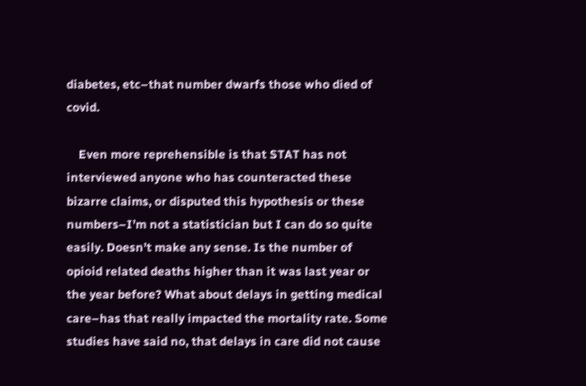diabetes, etc–that number dwarfs those who died of covid.

    Even more reprehensible is that STAT has not interviewed anyone who has counteracted these bizarre claims, or disputed this hypothesis or these numbers–I’m not a statistician but I can do so quite easily. Doesn’t make any sense. Is the number of opioid related deaths higher than it was last year or the year before? What about delays in getting medical care–has that really impacted the mortality rate. Some studies have said no, that delays in care did not cause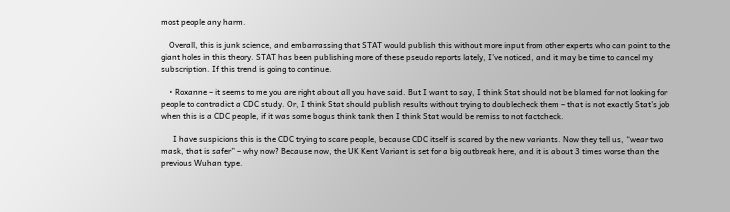most people any harm.

    Overall, this is junk science, and embarrassing that STAT would publish this without more input from other experts who can point to the giant holes in this theory. STAT has been publishing more of these pseudo reports lately, I’ve noticed, and it may be time to cancel my subscription. If this trend is going to continue.

    • Roxanne – it seems to me you are right about all you have said. But I want to say, I think Stat should not be blamed for not looking for people to contradict a CDC study. Or, I think Stat should publish results without trying to doublecheck them – that is not exactly Stat’s job when this is a CDC people, if it was some bogus think tank then I think Stat would be remiss to not factcheck.

      I have suspicions this is the CDC trying to scare people, because CDC itself is scared by the new variants. Now they tell us, “wear two mask, that is safer” – why now? Because now, the UK Kent Variant is set for a big outbreak here, and it is about 3 times worse than the previous Wuhan type.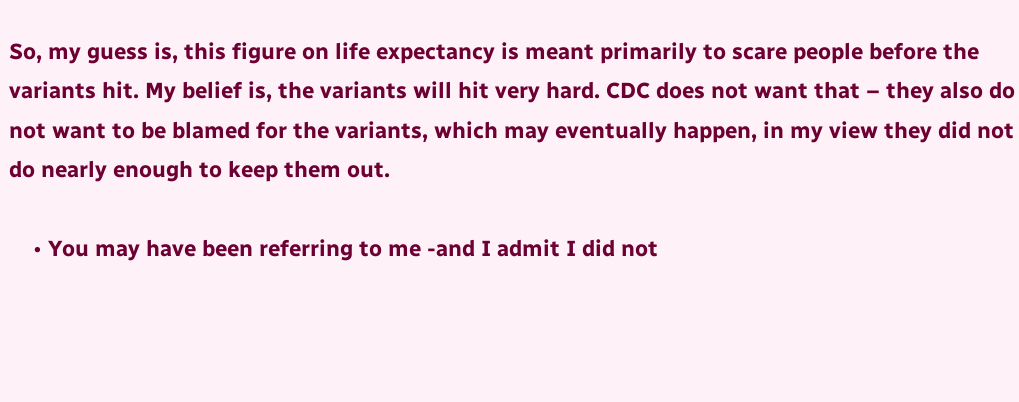So, my guess is, this figure on life expectancy is meant primarily to scare people before the variants hit. My belief is, the variants will hit very hard. CDC does not want that – they also do not want to be blamed for the variants, which may eventually happen, in my view they did not do nearly enough to keep them out.

    • You may have been referring to me -and I admit I did not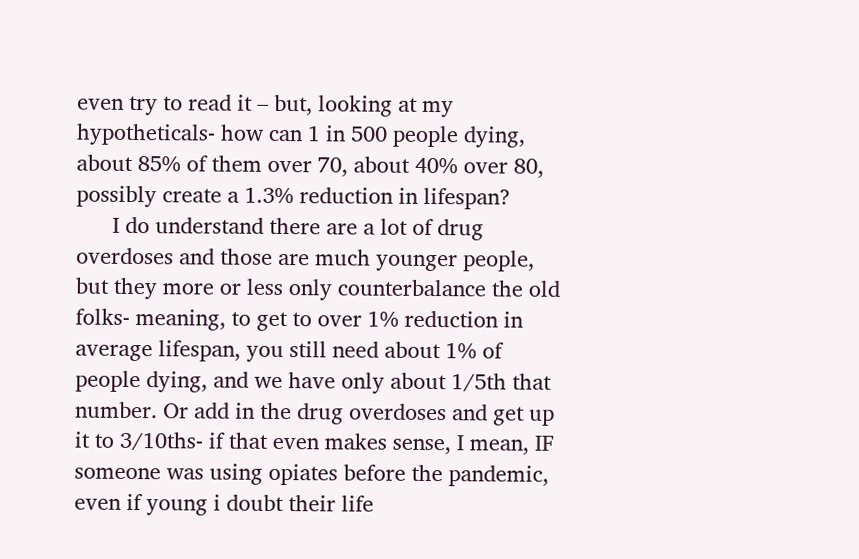even try to read it – but, looking at my hypotheticals- how can 1 in 500 people dying, about 85% of them over 70, about 40% over 80, possibly create a 1.3% reduction in lifespan?
      I do understand there are a lot of drug overdoses and those are much younger people, but they more or less only counterbalance the old folks- meaning, to get to over 1% reduction in average lifespan, you still need about 1% of people dying, and we have only about 1/5th that number. Or add in the drug overdoses and get up it to 3/10ths- if that even makes sense, I mean, IF someone was using opiates before the pandemic, even if young i doubt their life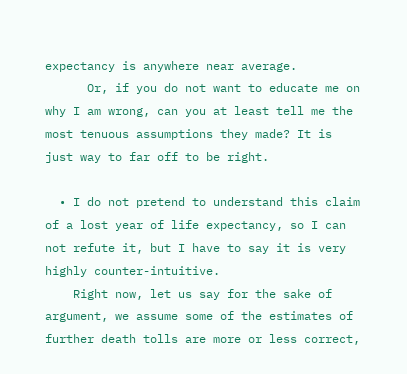expectancy is anywhere near average.
      Or, if you do not want to educate me on why I am wrong, can you at least tell me the most tenuous assumptions they made? It is just way to far off to be right.

  • I do not pretend to understand this claim of a lost year of life expectancy, so I can not refute it, but I have to say it is very highly counter-intuitive.
    Right now, let us say for the sake of argument, we assume some of the estimates of further death tolls are more or less correct,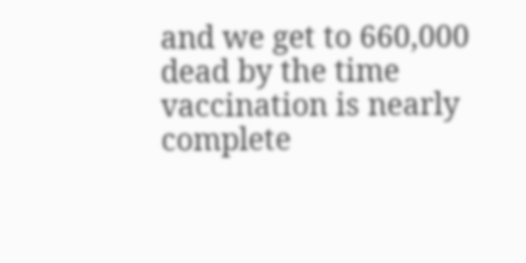and we get to 660,000 dead by the time vaccination is nearly complete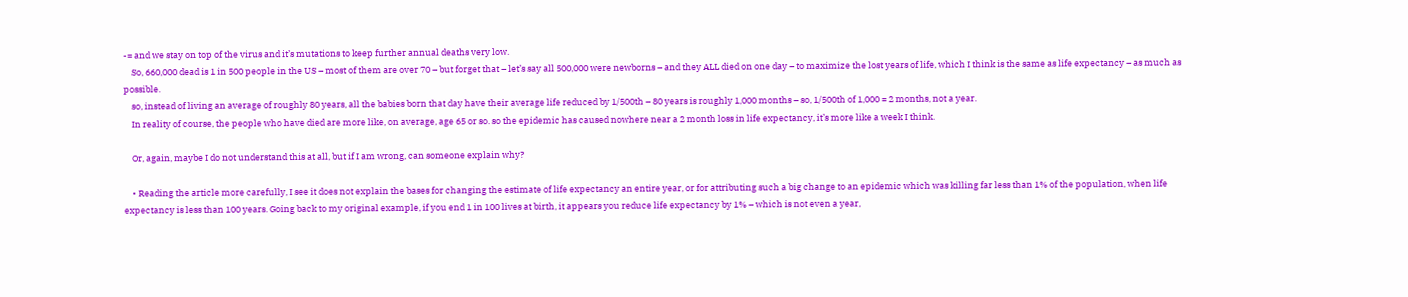-= and we stay on top of the virus and it’s mutations to keep further annual deaths very low.
    So, 660,000 dead is 1 in 500 people in the US – most of them are over 70 – but forget that – let’s say all 500,000 were newborns – and they ALL died on one day – to maximize the lost years of life, which I think is the same as life expectancy – as much as possible.
    so, instead of living an average of roughly 80 years, all the babies born that day have their average life reduced by 1/500th – 80 years is roughly 1,000 months – so, 1/500th of 1,000 = 2 months, not a year.
    In reality of course, the people who have died are more like, on average, age 65 or so. so the epidemic has caused nowhere near a 2 month loss in life expectancy, it’s more like a week I think.

    Or, again, maybe I do not understand this at all, but if I am wrong, can someone explain why?

    • Reading the article more carefully, I see it does not explain the bases for changing the estimate of life expectancy an entire year, or for attributing such a big change to an epidemic which was killing far less than 1% of the population, when life expectancy is less than 100 years. Going back to my original example, if you end 1 in 100 lives at birth, it appears you reduce life expectancy by 1% – which is not even a year,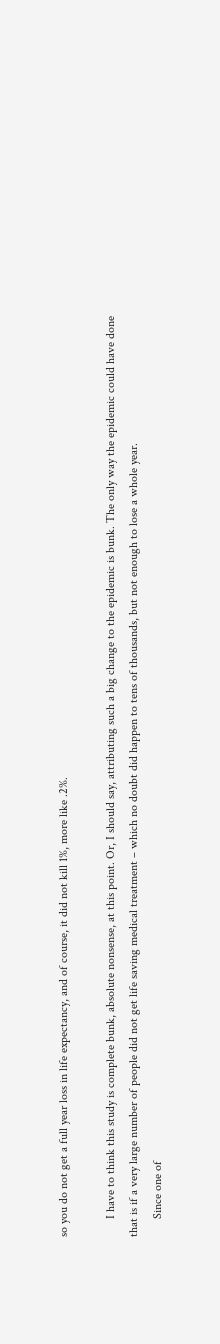so you do not get a full year loss in life expectancy, and of course, it did not kill 1%, more like .2%.

      I have to think this study is complete bunk, absolute nonsense, at this point. Or, I should say, attributing such a big change to the epidemic is bunk. The only way the epidemic could have done that is if a very large number of people did not get life saving medical treatment – which no doubt did happen to tens of thousands, but not enough to lose a whole year.
      Since one of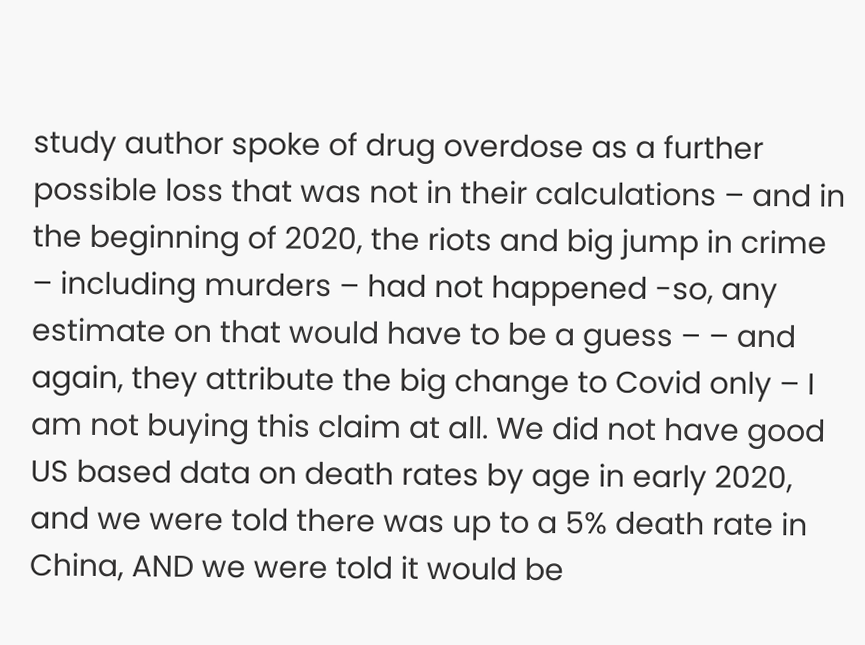study author spoke of drug overdose as a further possible loss that was not in their calculations – and in the beginning of 2020, the riots and big jump in crime – including murders – had not happened -so, any estimate on that would have to be a guess – – and again, they attribute the big change to Covid only – I am not buying this claim at all. We did not have good US based data on death rates by age in early 2020, and we were told there was up to a 5% death rate in China, AND we were told it would be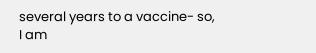several years to a vaccine- so, I am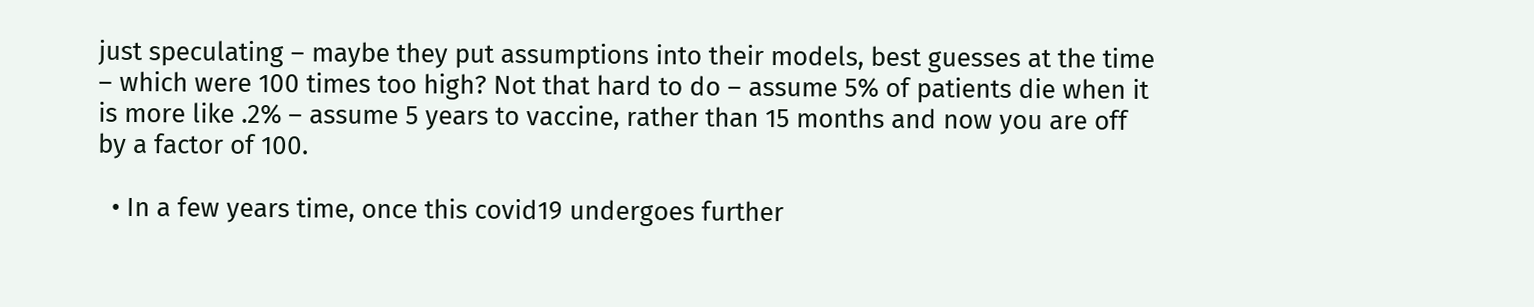just speculating – maybe they put assumptions into their models, best guesses at the time – which were 100 times too high? Not that hard to do – assume 5% of patients die when it is more like .2% – assume 5 years to vaccine, rather than 15 months and now you are off by a factor of 100.

  • In a few years time, once this covid19 undergoes further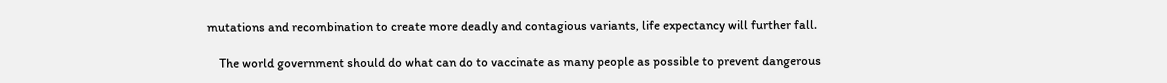mutations and recombination to create more deadly and contagious variants, life expectancy will further fall.

    The world government should do what can do to vaccinate as many people as possible to prevent dangerous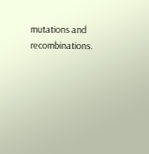mutations and recombinations.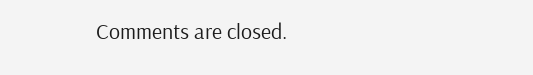Comments are closed.